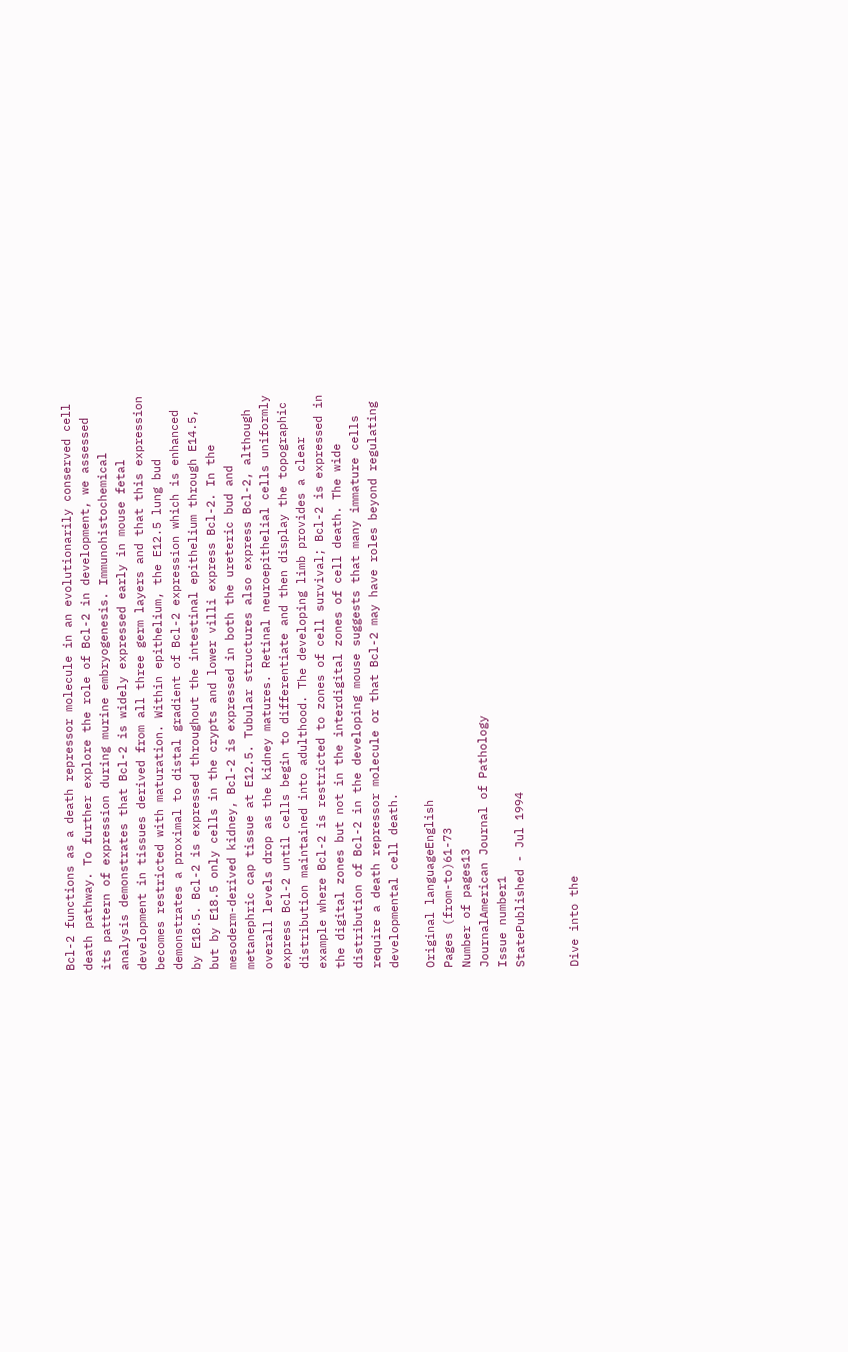Bcl-2 functions as a death repressor molecule in an evolutionarily conserved cell death pathway. To further explore the role of Bcl-2 in development, we assessed its pattern of expression during murine embryogenesis. Immunohistochemical analysis demonstrates that Bcl-2 is widely expressed early in mouse fetal development in tissues derived from all three germ layers and that this expression becomes restricted with maturation. Within epithelium, the E12.5 lung bud demonstrates a proximal to distal gradient of Bcl-2 expression which is enhanced by E18.5. Bcl-2 is expressed throughout the intestinal epithelium through E14.5, but by E18.5 only cells in the crypts and lower villi express Bcl-2. In the mesoderm-derived kidney, Bcl-2 is expressed in both the ureteric bud and metanephric cap tissue at E12.5. Tubular structures also express Bcl-2, although overall levels drop as the kidney matures. Retinal neuroepithelial cells uniformly express Bcl-2 until cells begin to differentiate and then display the topographic distribution maintained into adulthood. The developing limb provides a clear example where Bcl-2 is restricted to zones of cell survival; Bcl-2 is expressed in the digital zones but not in the interdigital zones of cell death. The wide distribution of Bcl-2 in the developing mouse suggests that many immature cells require a death repressor molecule or that Bcl-2 may have roles beyond regulating developmental cell death.

Original languageEnglish
Pages (from-to)61-73
Number of pages13
JournalAmerican Journal of Pathology
Issue number1
StatePublished - Jul 1994


Dive into the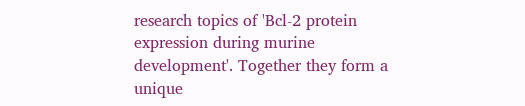research topics of 'Bcl-2 protein expression during murine development'. Together they form a unique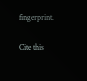fingerprint.

Cite this